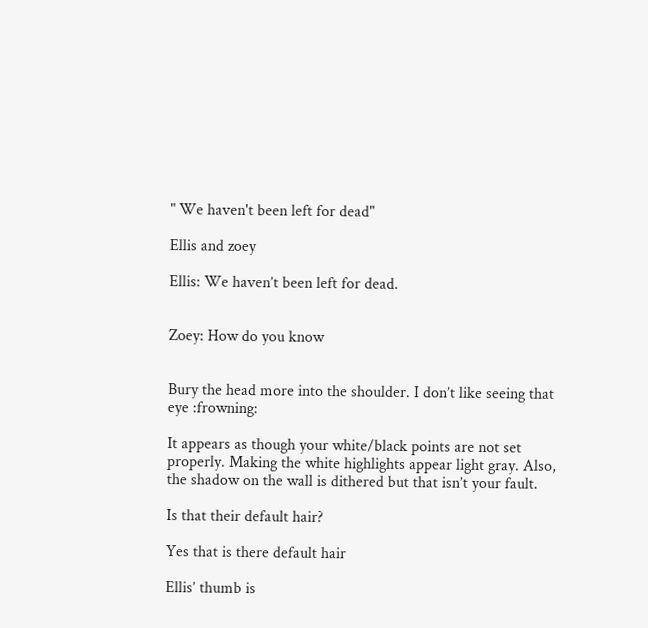" We haven't been left for dead"

Ellis and zoey

Ellis: We haven’t been left for dead.


Zoey: How do you know


Bury the head more into the shoulder. I don’t like seeing that eye :frowning:

It appears as though your white/black points are not set properly. Making the white highlights appear light gray. Also, the shadow on the wall is dithered but that isn’t your fault.

Is that their default hair?

Yes that is there default hair

Ellis’ thumb is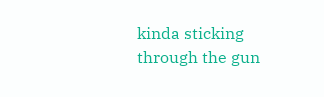kinda sticking through the gun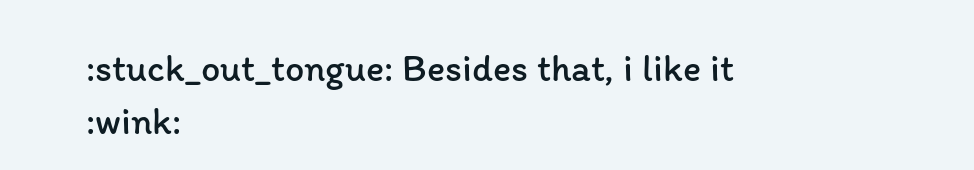:stuck_out_tongue: Besides that, i like it :wink: